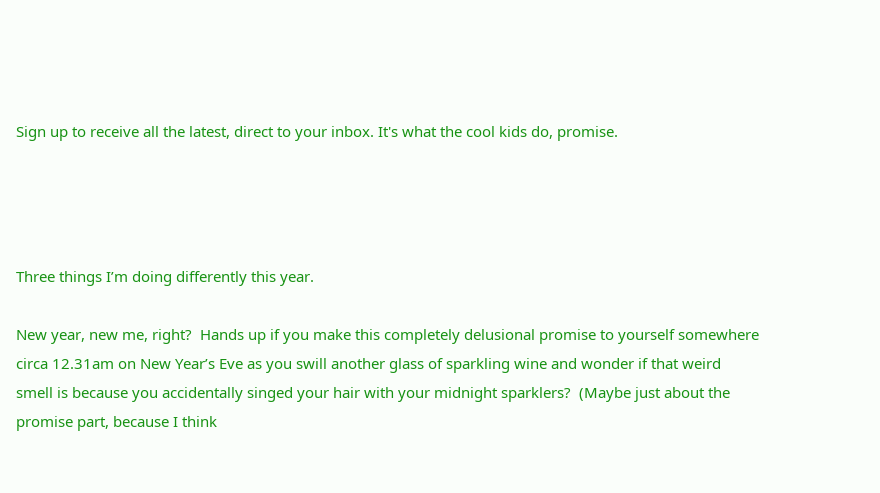Sign up to receive all the latest, direct to your inbox. It's what the cool kids do, promise.




Three things I’m doing differently this year.

New year, new me, right?  Hands up if you make this completely delusional promise to yourself somewhere circa 12.31am on New Year’s Eve as you swill another glass of sparkling wine and wonder if that weird smell is because you accidentally singed your hair with your midnight sparklers?  (Maybe just about the promise part, because I think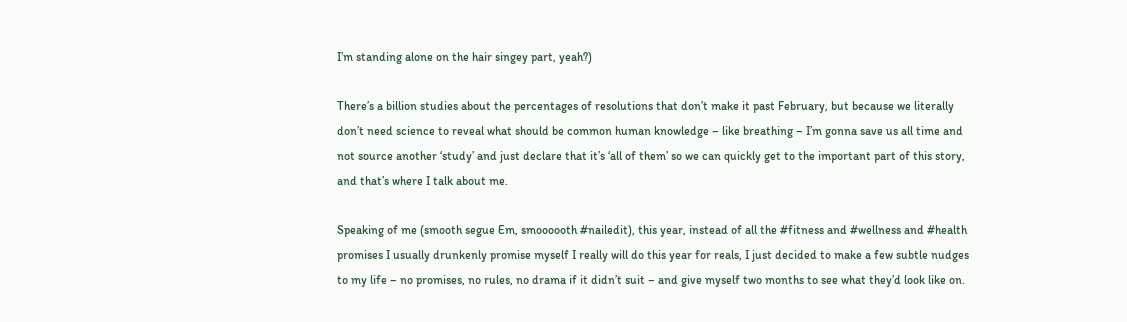I’m standing alone on the hair singey part, yeah?)

There’s a billion studies about the percentages of resolutions that don’t make it past February, but because we literally don’t need science to reveal what should be common human knowledge – like breathing – I’m gonna save us all time and not source another ‘study’ and just declare that it’s ‘all of them’ so we can quickly get to the important part of this story, and that’s where I talk about me.

Speaking of me (smooth segue Em, smoooooth #nailedit), this year, instead of all the #fitness and #wellness and #health promises I usually drunkenly promise myself I really will do this year for reals, I just decided to make a few subtle nudges to my life – no promises, no rules, no drama if it didn’t suit – and give myself two months to see what they’d look like on.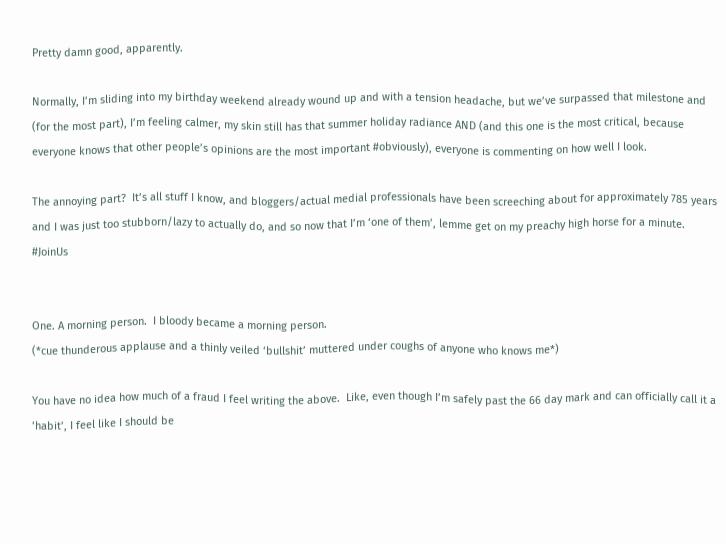Pretty damn good, apparently.

Normally, I’m sliding into my birthday weekend already wound up and with a tension headache, but we’ve surpassed that milestone and (for the most part), I’m feeling calmer, my skin still has that summer holiday radiance AND (and this one is the most critical, because everyone knows that other people’s opinions are the most important #obviously), everyone is commenting on how well I look.

The annoying part?  It’s all stuff I know, and bloggers/actual medial professionals have been screeching about for approximately 785 years and I was just too stubborn/lazy to actually do, and so now that I’m ‘one of them’, lemme get on my preachy high horse for a minute.  #JoinUs


One. A morning person.  I bloody became a morning person.
(*cue thunderous applause and a thinly veiled ‘bullshit’ muttered under coughs of anyone who knows me*)

You have no idea how much of a fraud I feel writing the above.  Like, even though I’m safely past the 66 day mark and can officially call it a ‘habit’, I feel like I should be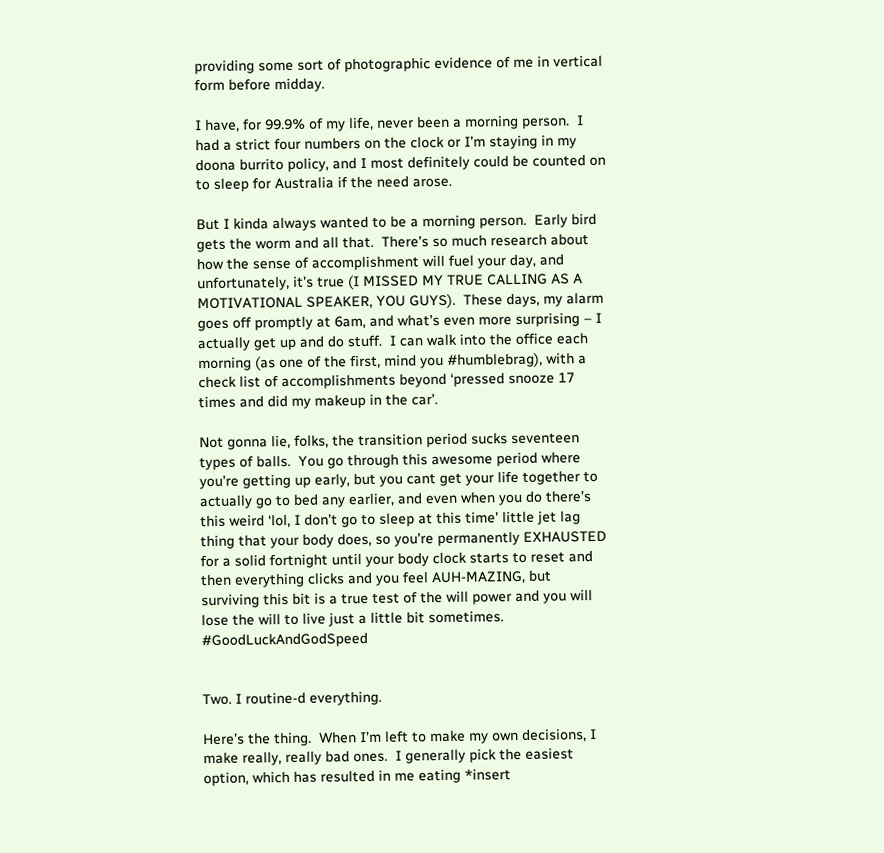providing some sort of photographic evidence of me in vertical form before midday.

I have, for 99.9% of my life, never been a morning person.  I had a strict four numbers on the clock or I’m staying in my doona burrito policy, and I most definitely could be counted on to sleep for Australia if the need arose.

But I kinda always wanted to be a morning person.  Early bird gets the worm and all that.  There’s so much research about how the sense of accomplishment will fuel your day, and unfortunately, it’s true (I MISSED MY TRUE CALLING AS A MOTIVATIONAL SPEAKER, YOU GUYS).  These days, my alarm goes off promptly at 6am, and what’s even more surprising – I actually get up and do stuff.  I can walk into the office each morning (as one of the first, mind you #humblebrag), with a check list of accomplishments beyond ‘pressed snooze 17 times and did my makeup in the car’.

Not gonna lie, folks, the transition period sucks seventeen types of balls.  You go through this awesome period where you’re getting up early, but you cant get your life together to actually go to bed any earlier, and even when you do there’s this weird ‘lol, I don’t go to sleep at this time’ little jet lag thing that your body does, so you’re permanently EXHAUSTED for a solid fortnight until your body clock starts to reset and then everything clicks and you feel AUH-MAZING, but surviving this bit is a true test of the will power and you will lose the will to live just a little bit sometimes.  #GoodLuckAndGodSpeed


Two. I routine-d everything.

Here’s the thing.  When I’m left to make my own decisions, I make really, really bad ones.  I generally pick the easiest option, which has resulted in me eating *insert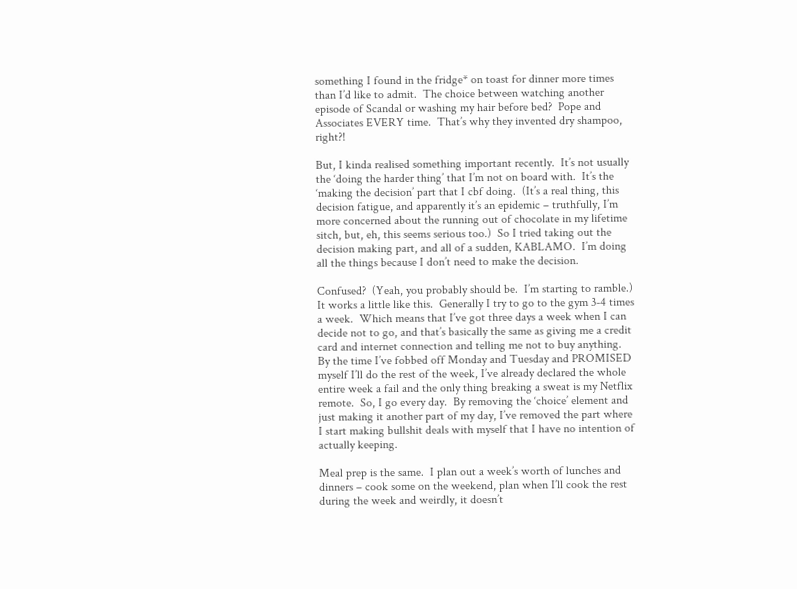something I found in the fridge* on toast for dinner more times than I’d like to admit.  The choice between watching another episode of Scandal or washing my hair before bed?  Pope and Associates EVERY time.  That’s why they invented dry shampoo, right?!

But, I kinda realised something important recently.  It’s not usually the ‘doing the harder thing’ that I’m not on board with.  It’s the ‘making the decision’ part that I cbf doing.  (It’s a real thing, this decision fatigue, and apparently it’s an epidemic – truthfully, I’m more concerned about the running out of chocolate in my lifetime sitch, but, eh, this seems serious too.)  So I tried taking out the decision making part, and all of a sudden, KABLAMO.  I’m doing all the things because I don’t need to make the decision.

Confused?  (Yeah, you probably should be.  I’m starting to ramble.)  It works a little like this.  Generally I try to go to the gym 3-4 times a week.  Which means that I’ve got three days a week when I can decide not to go, and that’s basically the same as giving me a credit card and internet connection and telling me not to buy anything.  By the time I’ve fobbed off Monday and Tuesday and PROMISED myself I’ll do the rest of the week, I’ve already declared the whole entire week a fail and the only thing breaking a sweat is my Netflix remote.  So, I go every day.  By removing the ‘choice’ element and just making it another part of my day, I’ve removed the part where I start making bullshit deals with myself that I have no intention of actually keeping.

Meal prep is the same.  I plan out a week’s worth of lunches and dinners – cook some on the weekend, plan when I’ll cook the rest during the week and weirdly, it doesn’t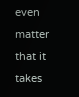even matter that it takes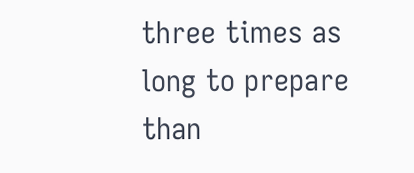three times as long to prepare than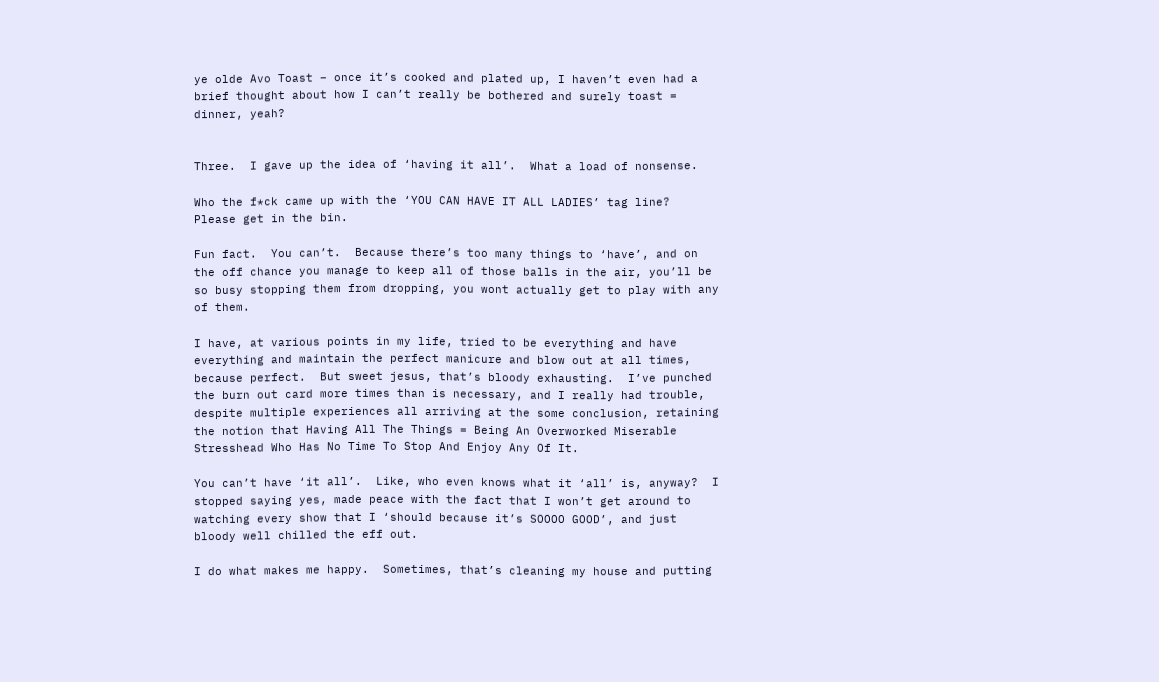ye olde Avo Toast – once it’s cooked and plated up, I haven’t even had a brief thought about how I can’t really be bothered and surely toast = dinner, yeah?


Three.  I gave up the idea of ‘having it all’.  What a load of nonsense.

Who the f*ck came up with the ‘YOU CAN HAVE IT ALL LADIES’ tag line?  Please get in the bin.

Fun fact.  You can’t.  Because there’s too many things to ‘have’, and on the off chance you manage to keep all of those balls in the air, you’ll be so busy stopping them from dropping, you wont actually get to play with any of them.

I have, at various points in my life, tried to be everything and have everything and maintain the perfect manicure and blow out at all times, because perfect.  But sweet jesus, that’s bloody exhausting.  I’ve punched the burn out card more times than is necessary, and I really had trouble, despite multiple experiences all arriving at the some conclusion, retaining the notion that Having All The Things = Being An Overworked Miserable Stresshead Who Has No Time To Stop And Enjoy Any Of It.

You can’t have ‘it all’.  Like, who even knows what it ‘all’ is, anyway?  I stopped saying yes, made peace with the fact that I won’t get around to watching every show that I ‘should because it’s SOOOO GOOD’, and just bloody well chilled the eff out.

I do what makes me happy.  Sometimes, that’s cleaning my house and putting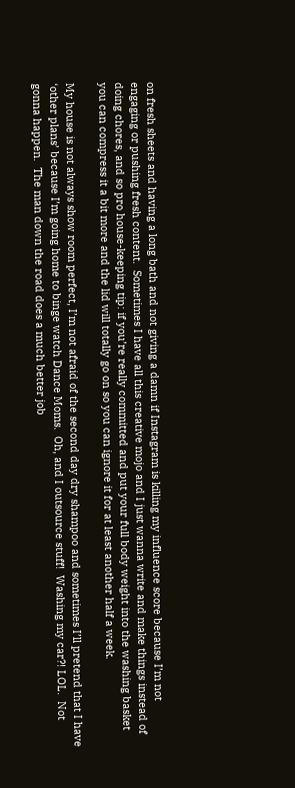on fresh sheets and having a long bath and not giving a damn if Instagram is killing my influence score because I’m not engaging or pushing fresh content.  Sometimes I have all this creative mojo and I just wanna write and make things instead of doing chores, and so pro house-keeping tip: if you’re really committed and put your full body weight into the washing basket you can compress it a bit more and the lid will totally go on so you can ignore it for at least another half a week.

My house is not always show room perfect, I’m not afraid of the second day dry shampoo and sometimes I’ll pretend that I have ‘other plans’ because I’m going home to binge watch Dance Moms.  Oh, and I outsource stuff!  Washing my car?! LOL.  Not gonna happen.  The man down the road does a much better job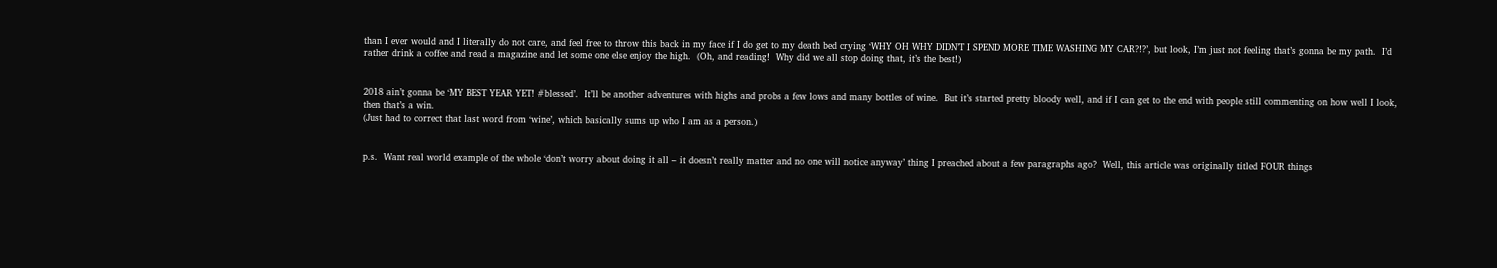than I ever would and I literally do not care, and feel free to throw this back in my face if I do get to my death bed crying ‘WHY OH WHY DIDN’T I SPEND MORE TIME WASHING MY CAR?!?’, but look, I’m just not feeling that’s gonna be my path.  I’d rather drink a coffee and read a magazine and let some one else enjoy the high.  (Oh, and reading!  Why did we all stop doing that, it’s the best!)


2018 ain’t gonna be ‘MY BEST YEAR YET! #blessed’.  It’ll be another adventures with highs and probs a few lows and many bottles of wine.  But it’s started pretty bloody well, and if I can get to the end with people still commenting on how well I look, then that’s a win.
(Just had to correct that last word from ‘wine’, which basically sums up who I am as a person.)


p.s.  Want real world example of the whole ‘don’t worry about doing it all – it doesn’t really matter and no one will notice anyway’ thing I preached about a few paragraphs ago?  Well, this article was originally titled FOUR things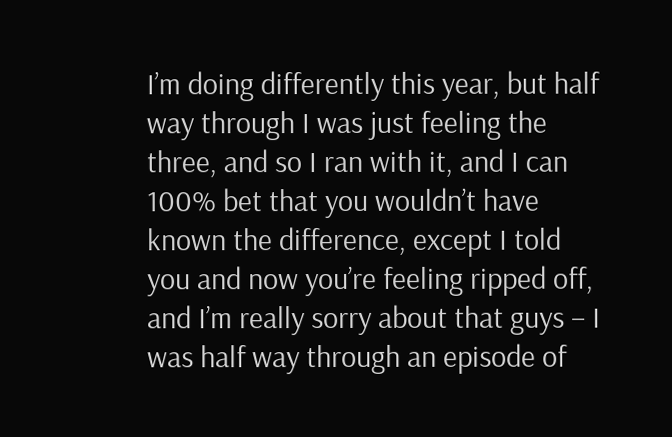I’m doing differently this year, but half way through I was just feeling the three, and so I ran with it, and I can 100% bet that you wouldn’t have known the difference, except I told you and now you’re feeling ripped off, and I’m really sorry about that guys – I was half way through an episode of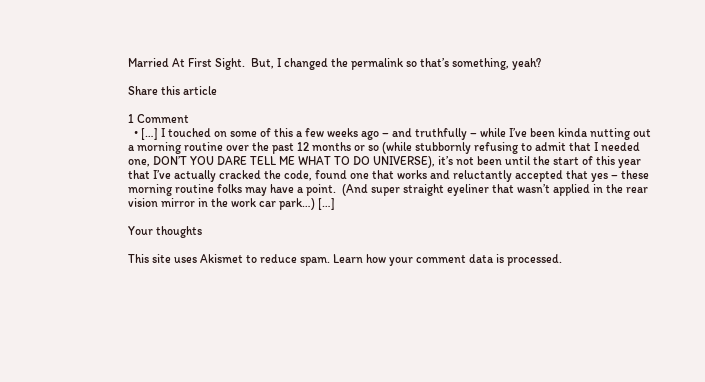Married At First Sight.  But, I changed the permalink so that’s something, yeah?

Share this article

1 Comment
  • […] I touched on some of this a few weeks ago – and truthfully – while I’ve been kinda nutting out a morning routine over the past 12 months or so (while stubbornly refusing to admit that I needed one, DON’T YOU DARE TELL ME WHAT TO DO UNIVERSE), it’s not been until the start of this year that I’ve actually cracked the code, found one that works and reluctantly accepted that yes – these morning routine folks may have a point.  (And super straight eyeliner that wasn’t applied in the rear vision mirror in the work car park…) […]

Your thoughts

This site uses Akismet to reduce spam. Learn how your comment data is processed.